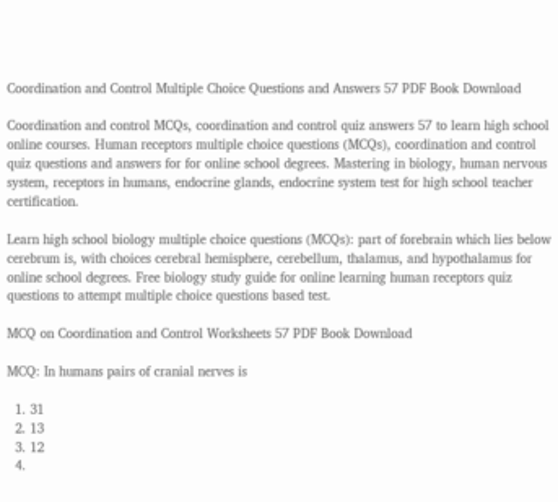Coordination and Control Multiple Choice Questions and Answers 57 PDF Book Download

Coordination and control MCQs, coordination and control quiz answers 57 to learn high school online courses. Human receptors multiple choice questions (MCQs), coordination and control quiz questions and answers for for online school degrees. Mastering in biology, human nervous system, receptors in humans, endocrine glands, endocrine system test for high school teacher certification.

Learn high school biology multiple choice questions (MCQs): part of forebrain which lies below cerebrum is, with choices cerebral hemisphere, cerebellum, thalamus, and hypothalamus for online school degrees. Free biology study guide for online learning human receptors quiz questions to attempt multiple choice questions based test.

MCQ on Coordination and Control Worksheets 57 PDF Book Download

MCQ: In humans pairs of cranial nerves is

  1. 31
  2. 13
  3. 12
  4.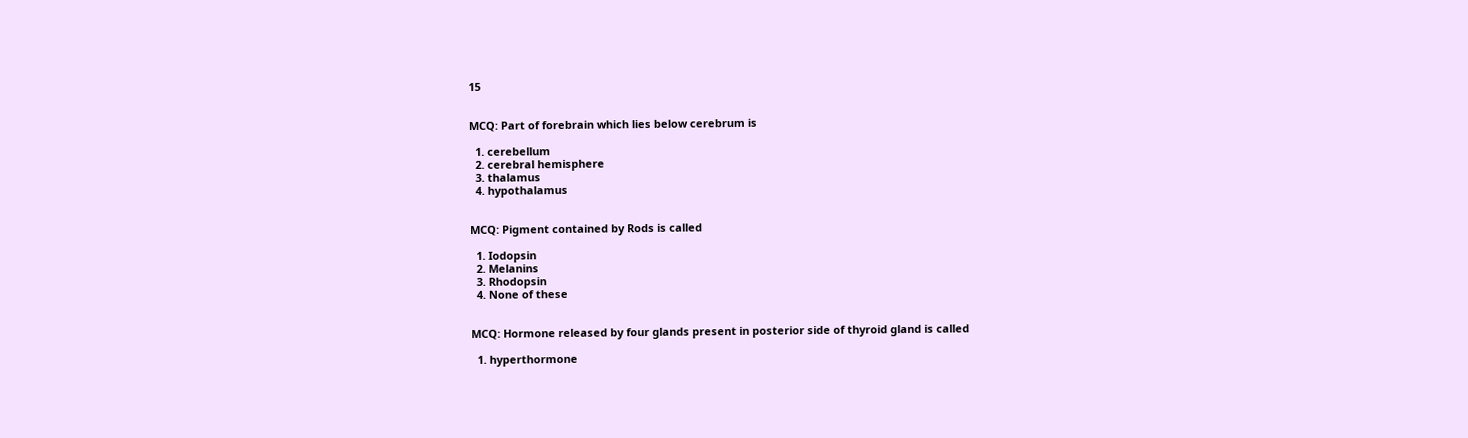15


MCQ: Part of forebrain which lies below cerebrum is

  1. cerebellum
  2. cerebral hemisphere
  3. thalamus
  4. hypothalamus


MCQ: Pigment contained by Rods is called

  1. Iodopsin
  2. Melanins
  3. Rhodopsin
  4. None of these


MCQ: Hormone released by four glands present in posterior side of thyroid gland is called

  1. hyperthormone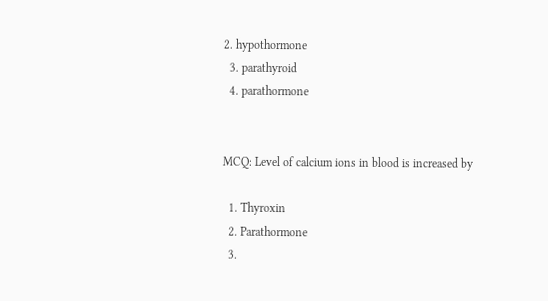2. hypothormone
  3. parathyroid
  4. parathormone


MCQ: Level of calcium ions in blood is increased by

  1. Thyroxin
  2. Parathormone
  3.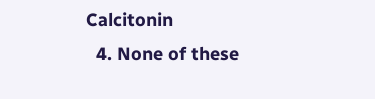Calcitonin
  4. None of these